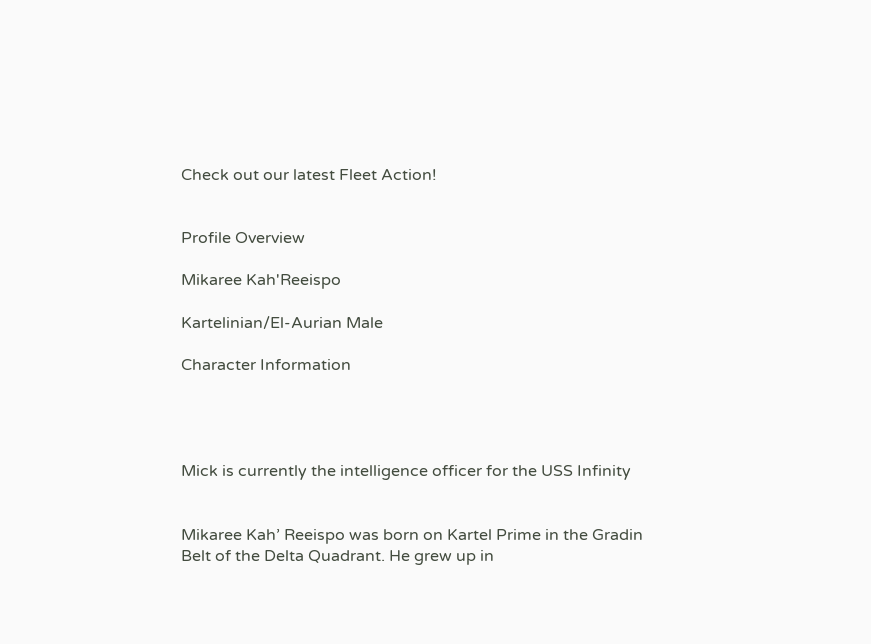Check out our latest Fleet Action!


Profile Overview

Mikaree Kah'Reeispo

Kartelinian/El-Aurian Male

Character Information




Mick is currently the intelligence officer for the USS Infinity


Mikaree Kah’ Reeispo was born on Kartel Prime in the Gradin Belt of the Delta Quadrant. He grew up in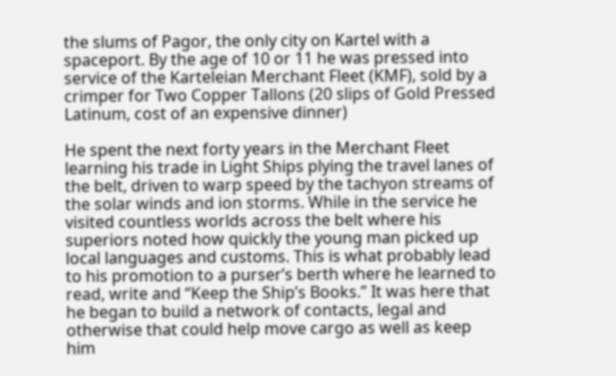the slums of Pagor, the only city on Kartel with a spaceport. By the age of 10 or 11 he was pressed into service of the Karteleian Merchant Fleet (KMF), sold by a crimper for Two Copper Tallons (20 slips of Gold Pressed Latinum, cost of an expensive dinner)

He spent the next forty years in the Merchant Fleet learning his trade in Light Ships plying the travel lanes of the belt, driven to warp speed by the tachyon streams of the solar winds and ion storms. While in the service he visited countless worlds across the belt where his superiors noted how quickly the young man picked up local languages and customs. This is what probably lead to his promotion to a purser’s berth where he learned to read, write and “Keep the Ship’s Books.” It was here that he began to build a network of contacts, legal and otherwise that could help move cargo as well as keep him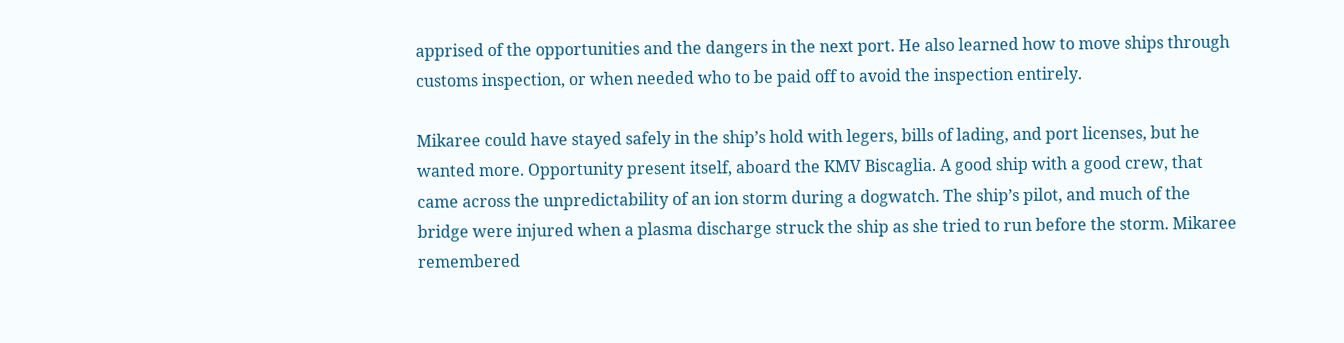apprised of the opportunities and the dangers in the next port. He also learned how to move ships through customs inspection, or when needed who to be paid off to avoid the inspection entirely.

Mikaree could have stayed safely in the ship’s hold with legers, bills of lading, and port licenses, but he wanted more. Opportunity present itself, aboard the KMV Biscaglia. A good ship with a good crew, that came across the unpredictability of an ion storm during a dogwatch. The ship’s pilot, and much of the bridge were injured when a plasma discharge struck the ship as she tried to run before the storm. Mikaree remembered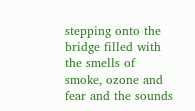stepping onto the bridge filled with the smells of smoke, ozone and fear and the sounds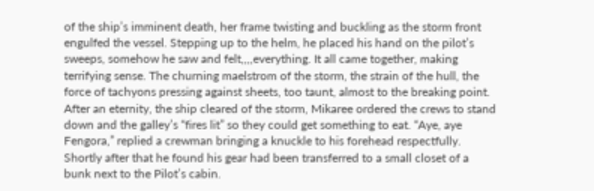of the ship’s imminent death, her frame twisting and buckling as the storm front engulfed the vessel. Stepping up to the helm, he placed his hand on the pilot’s sweeps, somehow he saw and felt,,,,everything. It all came together, making terrifying sense. The churning maelstrom of the storm, the strain of the hull, the force of tachyons pressing against sheets, too taunt, almost to the breaking point. After an eternity, the ship cleared of the storm, Mikaree ordered the crews to stand down and the galley’s “fires lit” so they could get something to eat. “Aye, aye Fengora,” replied a crewman bringing a knuckle to his forehead respectfully. Shortly after that he found his gear had been transferred to a small closet of a bunk next to the Pilot’s cabin.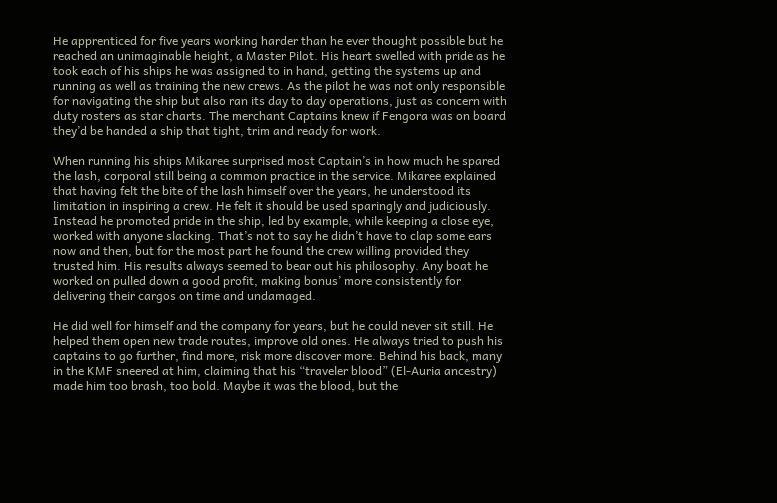He apprenticed for five years working harder than he ever thought possible but he reached an unimaginable height, a Master Pilot. His heart swelled with pride as he took each of his ships he was assigned to in hand, getting the systems up and running as well as training the new crews. As the pilot he was not only responsible for navigating the ship but also ran its day to day operations, just as concern with duty rosters as star charts. The merchant Captains knew if Fengora was on board they’d be handed a ship that tight, trim and ready for work.

When running his ships Mikaree surprised most Captain’s in how much he spared the lash, corporal still being a common practice in the service. Mikaree explained that having felt the bite of the lash himself over the years, he understood its limitation in inspiring a crew. He felt it should be used sparingly and judiciously. Instead he promoted pride in the ship, led by example, while keeping a close eye, worked with anyone slacking. That’s not to say he didn’t have to clap some ears now and then, but for the most part he found the crew willing provided they trusted him. His results always seemed to bear out his philosophy. Any boat he worked on pulled down a good profit, making bonus’ more consistently for delivering their cargos on time and undamaged.

He did well for himself and the company for years, but he could never sit still. He helped them open new trade routes, improve old ones. He always tried to push his captains to go further, find more, risk more discover more. Behind his back, many in the KMF sneered at him, claiming that his “traveler blood” (El-Auria ancestry) made him too brash, too bold. Maybe it was the blood, but the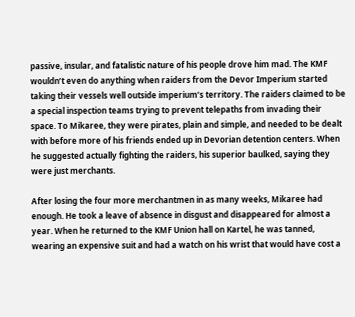passive, insular, and fatalistic nature of his people drove him mad. The KMF wouldn’t even do anything when raiders from the Devor Imperium started taking their vessels well outside imperium’s territory. The raiders claimed to be a special inspection teams trying to prevent telepaths from invading their space. To Mikaree, they were pirates, plain and simple, and needed to be dealt with before more of his friends ended up in Devorian detention centers. When he suggested actually fighting the raiders, his superior baulked, saying they were just merchants.

After losing the four more merchantmen in as many weeks, Mikaree had enough. He took a leave of absence in disgust and disappeared for almost a year. When he returned to the KMF Union hall on Kartel, he was tanned, wearing an expensive suit and had a watch on his wrist that would have cost a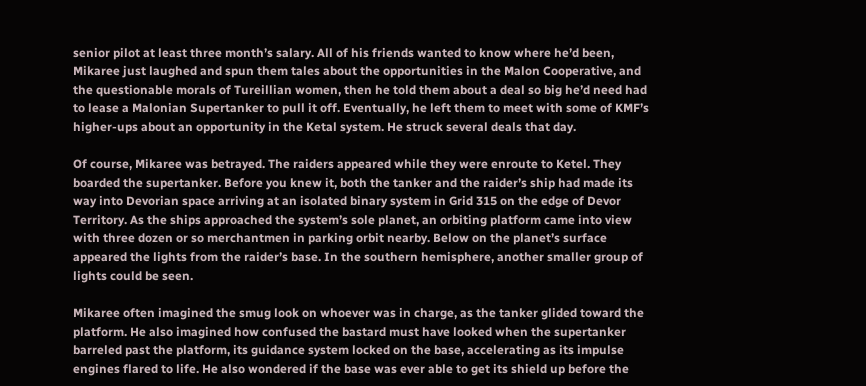senior pilot at least three month’s salary. All of his friends wanted to know where he’d been, Mikaree just laughed and spun them tales about the opportunities in the Malon Cooperative, and the questionable morals of Tureillian women, then he told them about a deal so big he’d need had to lease a Malonian Supertanker to pull it off. Eventually, he left them to meet with some of KMF’s higher-ups about an opportunity in the Ketal system. He struck several deals that day.

Of course, Mikaree was betrayed. The raiders appeared while they were enroute to Ketel. They boarded the supertanker. Before you knew it, both the tanker and the raider’s ship had made its way into Devorian space arriving at an isolated binary system in Grid 315 on the edge of Devor Territory. As the ships approached the system’s sole planet, an orbiting platform came into view with three dozen or so merchantmen in parking orbit nearby. Below on the planet’s surface appeared the lights from the raider’s base. In the southern hemisphere, another smaller group of lights could be seen.

Mikaree often imagined the smug look on whoever was in charge, as the tanker glided toward the platform. He also imagined how confused the bastard must have looked when the supertanker barreled past the platform, its guidance system locked on the base, accelerating as its impulse engines flared to life. He also wondered if the base was ever able to get its shield up before the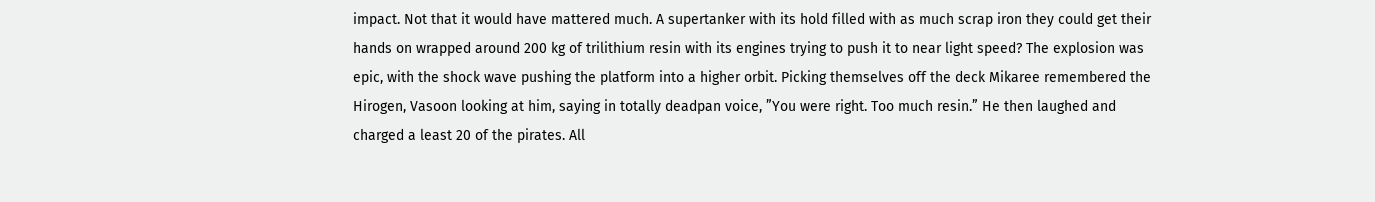impact. Not that it would have mattered much. A supertanker with its hold filled with as much scrap iron they could get their hands on wrapped around 200 kg of trilithium resin with its engines trying to push it to near light speed? The explosion was epic, with the shock wave pushing the platform into a higher orbit. Picking themselves off the deck Mikaree remembered the Hirogen, Vasoon looking at him, saying in totally deadpan voice, ”You were right. Too much resin.” He then laughed and charged a least 20 of the pirates. All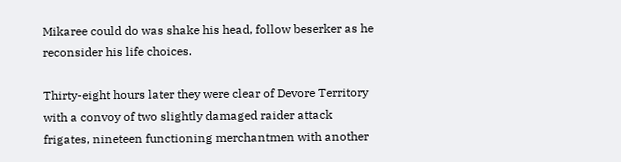Mikaree could do was shake his head, follow beserker as he reconsider his life choices.

Thirty-eight hours later they were clear of Devore Territory with a convoy of two slightly damaged raider attack frigates, nineteen functioning merchantmen with another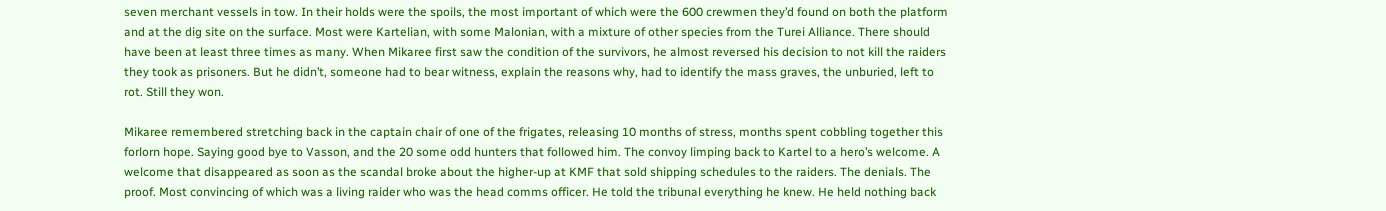seven merchant vessels in tow. In their holds were the spoils, the most important of which were the 600 crewmen they’d found on both the platform and at the dig site on the surface. Most were Kartelian, with some Malonian, with a mixture of other species from the Turei Alliance. There should have been at least three times as many. When Mikaree first saw the condition of the survivors, he almost reversed his decision to not kill the raiders they took as prisoners. But he didn’t, someone had to bear witness, explain the reasons why, had to identify the mass graves, the unburied, left to rot. Still they won.

Mikaree remembered stretching back in the captain chair of one of the frigates, releasing 10 months of stress, months spent cobbling together this forlorn hope. Saying good bye to Vasson, and the 20 some odd hunters that followed him. The convoy limping back to Kartel to a hero’s welcome. A welcome that disappeared as soon as the scandal broke about the higher-up at KMF that sold shipping schedules to the raiders. The denials. The proof. Most convincing of which was a living raider who was the head comms officer. He told the tribunal everything he knew. He held nothing back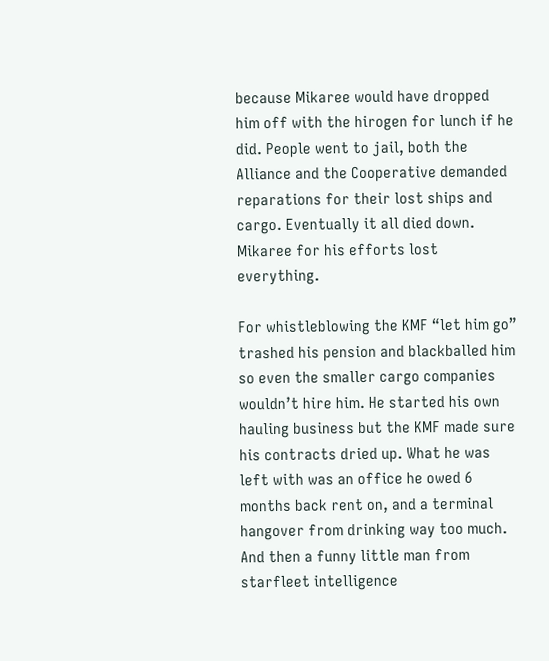because Mikaree would have dropped him off with the hirogen for lunch if he did. People went to jail, both the Alliance and the Cooperative demanded reparations for their lost ships and cargo. Eventually it all died down. Mikaree for his efforts lost everything.

For whistleblowing the KMF “let him go” trashed his pension and blackballed him so even the smaller cargo companies wouldn’t hire him. He started his own hauling business but the KMF made sure his contracts dried up. What he was left with was an office he owed 6 months back rent on, and a terminal hangover from drinking way too much. And then a funny little man from starfleet intelligence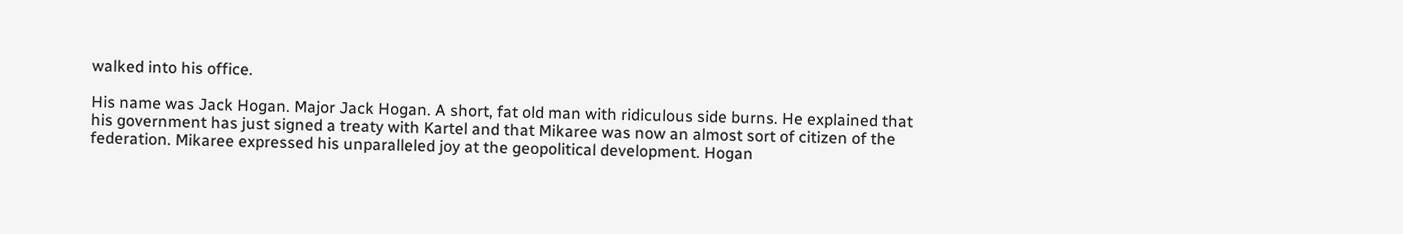walked into his office.

His name was Jack Hogan. Major Jack Hogan. A short, fat old man with ridiculous side burns. He explained that his government has just signed a treaty with Kartel and that Mikaree was now an almost sort of citizen of the federation. Mikaree expressed his unparalleled joy at the geopolitical development. Hogan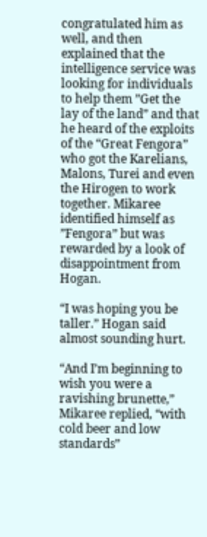congratulated him as well, and then explained that the intelligence service was looking for individuals to help them ”Get the lay of the land” and that he heard of the exploits of the “Great Fengora” who got the Karelians, Malons, Turei and even the Hirogen to work together. Mikaree identified himself as ”Fengora” but was rewarded by a look of disappointment from Hogan.

“I was hoping you be taller.” Hogan said almost sounding hurt.

“And I’m beginning to wish you were a ravishing brunette,” Mikaree replied, “with cold beer and low standards”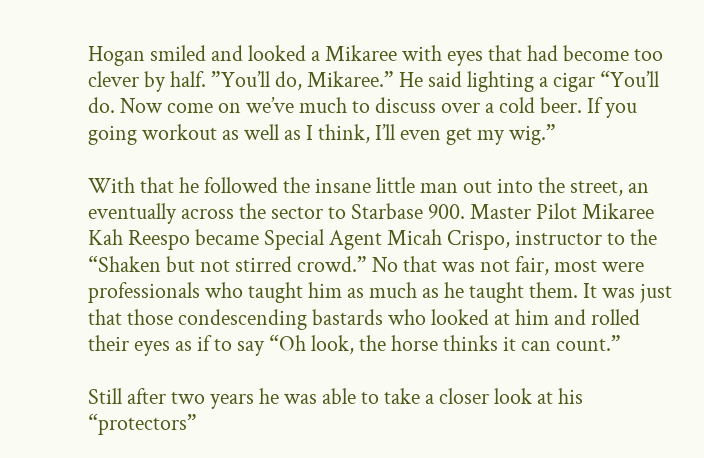Hogan smiled and looked a Mikaree with eyes that had become too clever by half. ”You’ll do, Mikaree.” He said lighting a cigar “You’ll do. Now come on we’ve much to discuss over a cold beer. If you going workout as well as I think, I’ll even get my wig.”

With that he followed the insane little man out into the street, an eventually across the sector to Starbase 900. Master Pilot Mikaree Kah Reespo became Special Agent Micah Crispo, instructor to the “Shaken but not stirred crowd.” No that was not fair, most were professionals who taught him as much as he taught them. It was just that those condescending bastards who looked at him and rolled their eyes as if to say “Oh look, the horse thinks it can count.”

Still after two years he was able to take a closer look at his “protectors”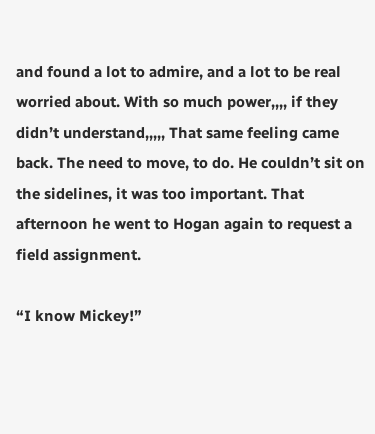and found a lot to admire, and a lot to be real worried about. With so much power,,,, if they didn’t understand,,,,, That same feeling came back. The need to move, to do. He couldn’t sit on the sidelines, it was too important. That afternoon he went to Hogan again to request a field assignment.

“I know Mickey!”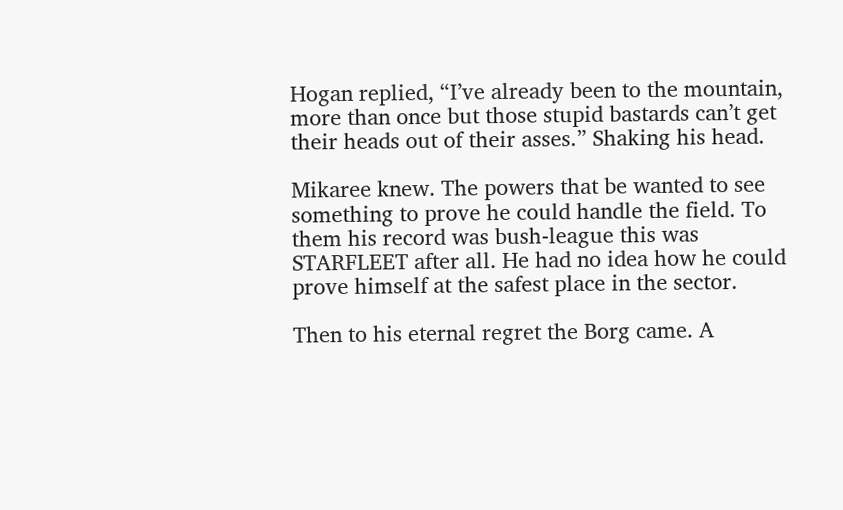Hogan replied, “I’ve already been to the mountain, more than once but those stupid bastards can’t get their heads out of their asses.” Shaking his head.

Mikaree knew. The powers that be wanted to see something to prove he could handle the field. To them his record was bush-league this was STARFLEET after all. He had no idea how he could prove himself at the safest place in the sector.

Then to his eternal regret the Borg came. A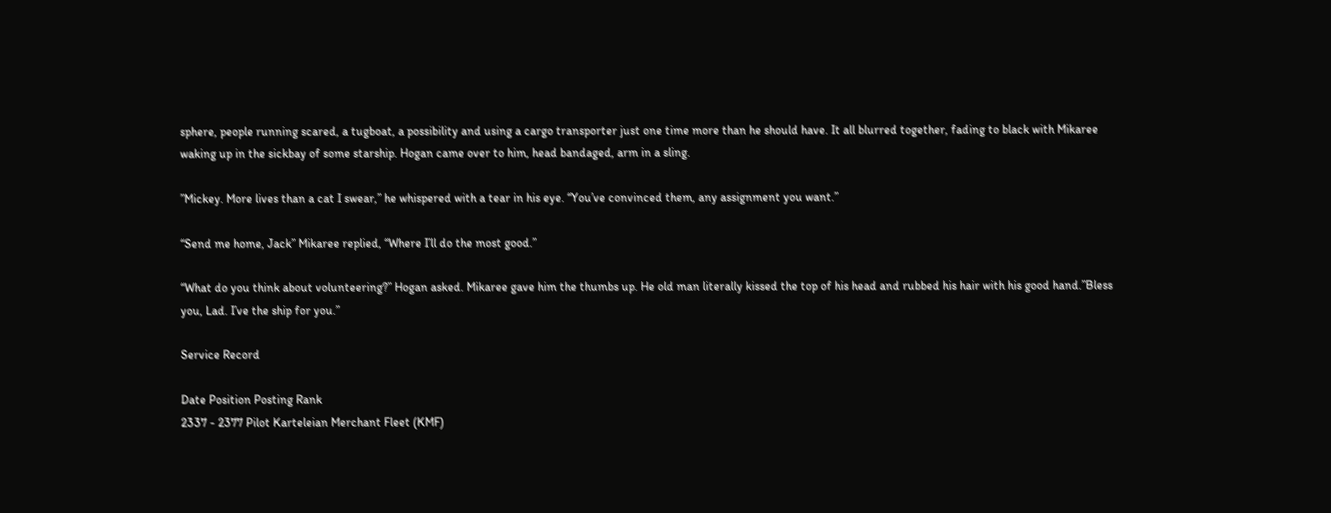sphere, people running scared, a tugboat, a possibility and using a cargo transporter just one time more than he should have. It all blurred together, fading to black with Mikaree waking up in the sickbay of some starship. Hogan came over to him, head bandaged, arm in a sling.

”Mickey. More lives than a cat I swear,” he whispered with a tear in his eye. “You’ve convinced them, any assignment you want.”

“Send me home, Jack” Mikaree replied, “Where I’ll do the most good.”

“What do you think about volunteering?” Hogan asked. Mikaree gave him the thumbs up. He old man literally kissed the top of his head and rubbed his hair with his good hand.”Bless you, Lad. I’ve the ship for you.”

Service Record

Date Position Posting Rank
2337 - 2377 Pilot Karteleian Merchant Fleet (KMF)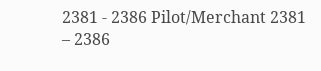2381 - 2386 Pilot/Merchant 2381 – 2386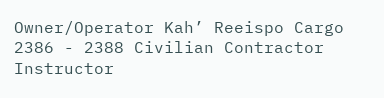Owner/Operator Kah’ Reeispo Cargo
2386 - 2388 Civilian Contractor Instructor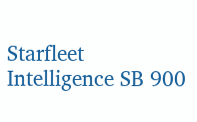Starfleet Intelligence SB 900